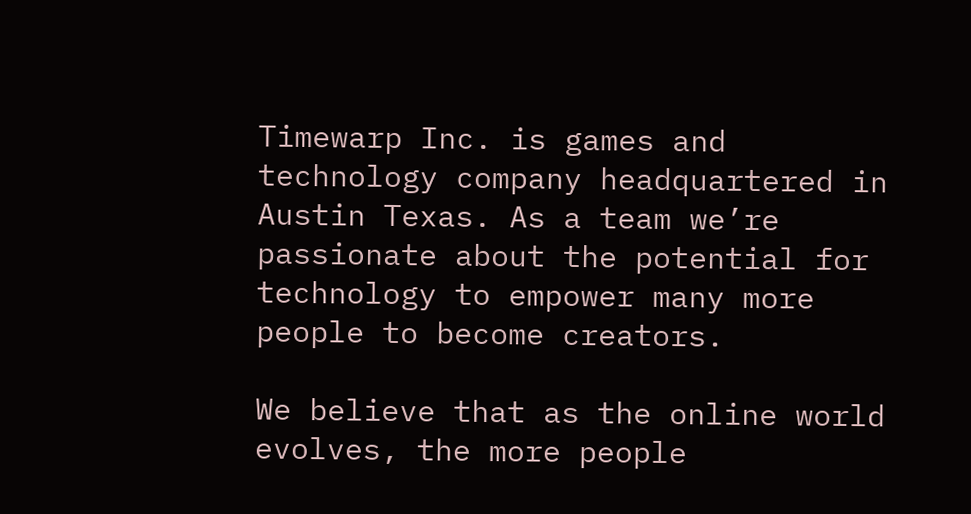Timewarp Inc. is games and technology company headquartered in Austin Texas. As a team we’re passionate about the potential for technology to empower many more people to become creators.

We believe that as the online world evolves, the more people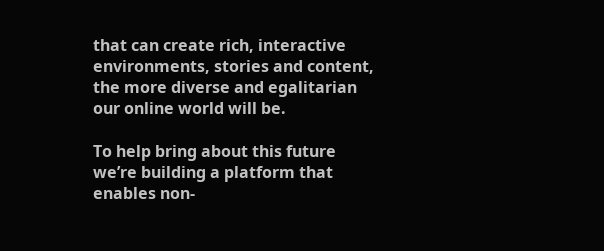that can create rich, interactive environments, stories and content, the more diverse and egalitarian our online world will be.

To help bring about this future we’re building a platform that enables non-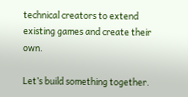technical creators to extend existing games and create their own.

Let’s build something together.